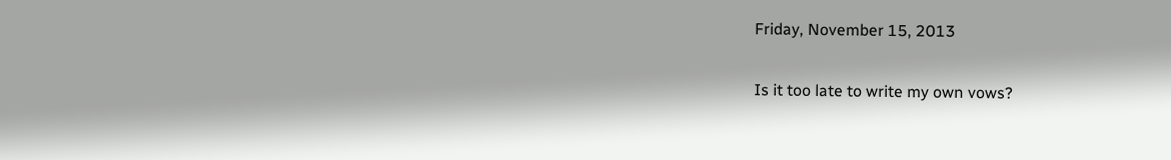Friday, November 15, 2013

Is it too late to write my own vows?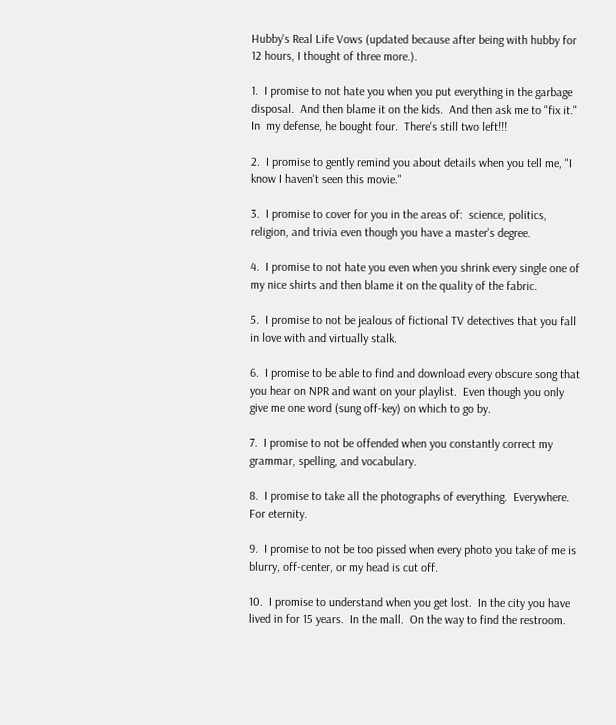Hubby's Real Life Vows (updated because after being with hubby for 12 hours, I thought of three more.).

1.  I promise to not hate you when you put everything in the garbage disposal.  And then blame it on the kids.  And then ask me to "fix it."
In  my defense, he bought four.  There's still two left!!!

2.  I promise to gently remind you about details when you tell me, "I know I haven't seen this movie."

3.  I promise to cover for you in the areas of:  science, politics, religion, and trivia even though you have a master's degree.

4.  I promise to not hate you even when you shrink every single one of my nice shirts and then blame it on the quality of the fabric.

5.  I promise to not be jealous of fictional TV detectives that you fall in love with and virtually stalk.

6.  I promise to be able to find and download every obscure song that you hear on NPR and want on your playlist.  Even though you only give me one word (sung off-key) on which to go by.

7.  I promise to not be offended when you constantly correct my grammar, spelling, and vocabulary.

8.  I promise to take all the photographs of everything.  Everywhere.  For eternity.

9.  I promise to not be too pissed when every photo you take of me is blurry, off-center, or my head is cut off.

10.  I promise to understand when you get lost.  In the city you have lived in for 15 years.  In the mall.  On the way to find the restroom.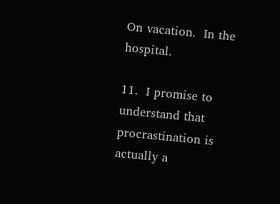On vacation.  In the hospital.

11.  I promise to understand that procrastination is actually a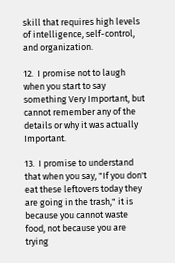skill that requires high levels of intelligence, self-control, and organization.

12.  I promise not to laugh when you start to say something Very Important, but cannot remember any of the details or why it was actually Important.

13.  I promise to understand that when you say, "If you don't eat these leftovers today they are going in the trash," it is because you cannot waste food, not because you are trying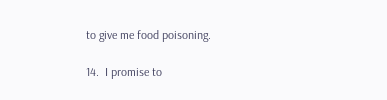to give me food poisoning.

14.  I promise to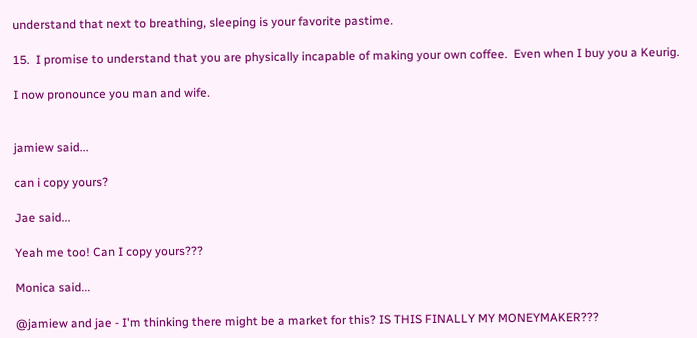understand that next to breathing, sleeping is your favorite pastime.

15.  I promise to understand that you are physically incapable of making your own coffee.  Even when I buy you a Keurig.

I now pronounce you man and wife.


jamiew said...

can i copy yours?

Jae said...

Yeah me too! Can I copy yours???

Monica said...

@jamiew and jae - I'm thinking there might be a market for this? IS THIS FINALLY MY MONEYMAKER???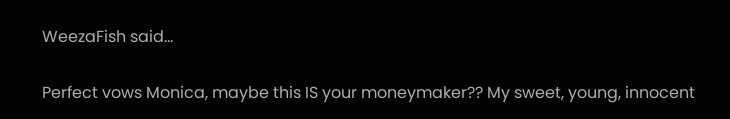WeezaFish said...

Perfect vows Monica, maybe this IS your moneymaker?? My sweet, young, innocent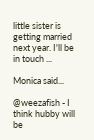little sister is getting married next year. I'll be in touch ...

Monica said...

@weezafish - I think hubby will be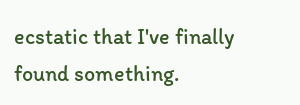ecstatic that I've finally found something.